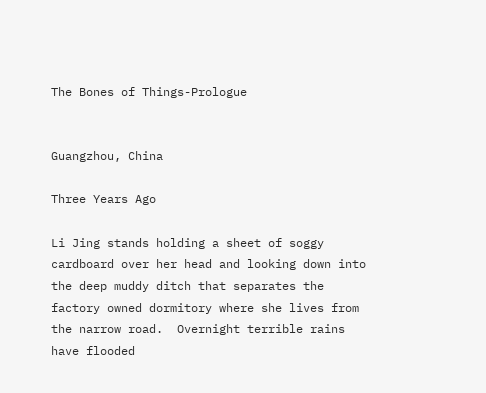The Bones of Things-Prologue


Guangzhou, China

Three Years Ago

Li Jing stands holding a sheet of soggy cardboard over her head and looking down into the deep muddy ditch that separates the factory owned dormitory where she lives from the narrow road.  Overnight terrible rains have flooded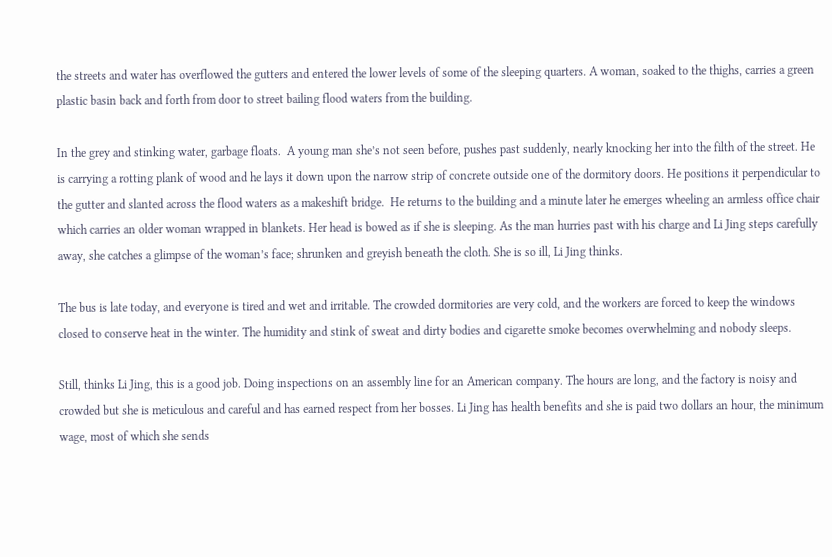the streets and water has overflowed the gutters and entered the lower levels of some of the sleeping quarters. A woman, soaked to the thighs, carries a green plastic basin back and forth from door to street bailing flood waters from the building.

In the grey and stinking water, garbage floats.  A young man she’s not seen before, pushes past suddenly, nearly knocking her into the filth of the street. He is carrying a rotting plank of wood and he lays it down upon the narrow strip of concrete outside one of the dormitory doors. He positions it perpendicular to the gutter and slanted across the flood waters as a makeshift bridge.  He returns to the building and a minute later he emerges wheeling an armless office chair which carries an older woman wrapped in blankets. Her head is bowed as if she is sleeping. As the man hurries past with his charge and Li Jing steps carefully away, she catches a glimpse of the woman’s face; shrunken and greyish beneath the cloth. She is so ill, Li Jing thinks.

The bus is late today, and everyone is tired and wet and irritable. The crowded dormitories are very cold, and the workers are forced to keep the windows closed to conserve heat in the winter. The humidity and stink of sweat and dirty bodies and cigarette smoke becomes overwhelming and nobody sleeps.

Still, thinks Li Jing, this is a good job. Doing inspections on an assembly line for an American company. The hours are long, and the factory is noisy and crowded but she is meticulous and careful and has earned respect from her bosses. Li Jing has health benefits and she is paid two dollars an hour, the minimum wage, most of which she sends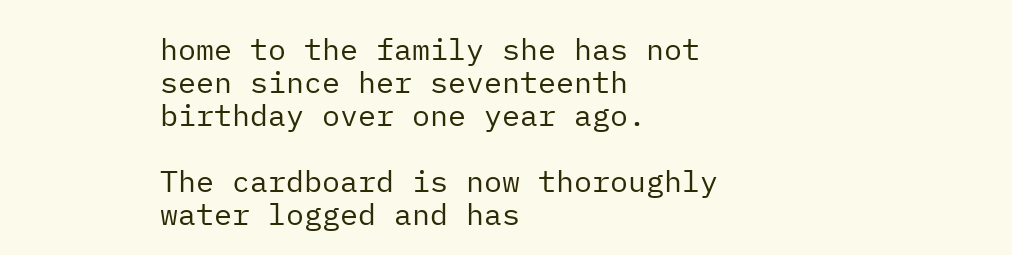home to the family she has not seen since her seventeenth birthday over one year ago.

The cardboard is now thoroughly water logged and has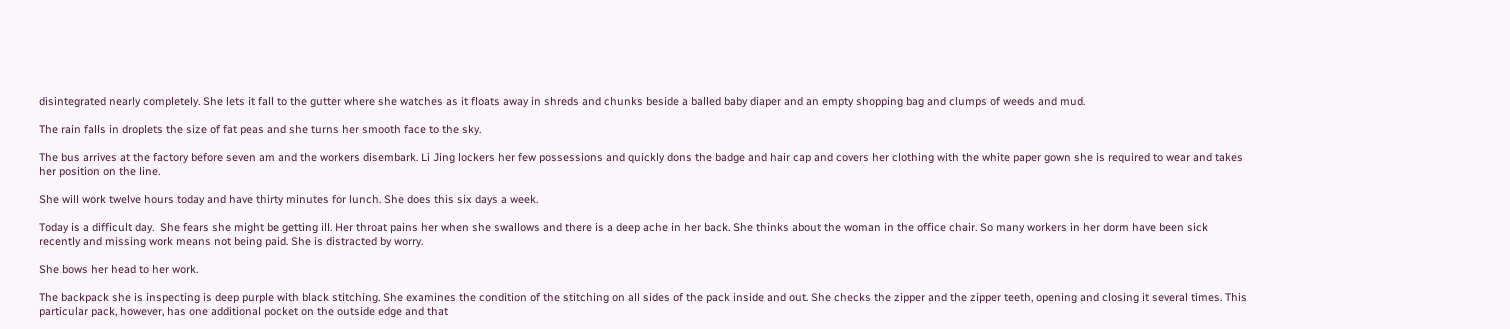disintegrated nearly completely. She lets it fall to the gutter where she watches as it floats away in shreds and chunks beside a balled baby diaper and an empty shopping bag and clumps of weeds and mud.

The rain falls in droplets the size of fat peas and she turns her smooth face to the sky.

The bus arrives at the factory before seven am and the workers disembark. Li Jing lockers her few possessions and quickly dons the badge and hair cap and covers her clothing with the white paper gown she is required to wear and takes her position on the line.

She will work twelve hours today and have thirty minutes for lunch. She does this six days a week.

Today is a difficult day.  She fears she might be getting ill. Her throat pains her when she swallows and there is a deep ache in her back. She thinks about the woman in the office chair. So many workers in her dorm have been sick recently and missing work means not being paid. She is distracted by worry.

She bows her head to her work.

The backpack she is inspecting is deep purple with black stitching. She examines the condition of the stitching on all sides of the pack inside and out. She checks the zipper and the zipper teeth, opening and closing it several times. This particular pack, however, has one additional pocket on the outside edge and that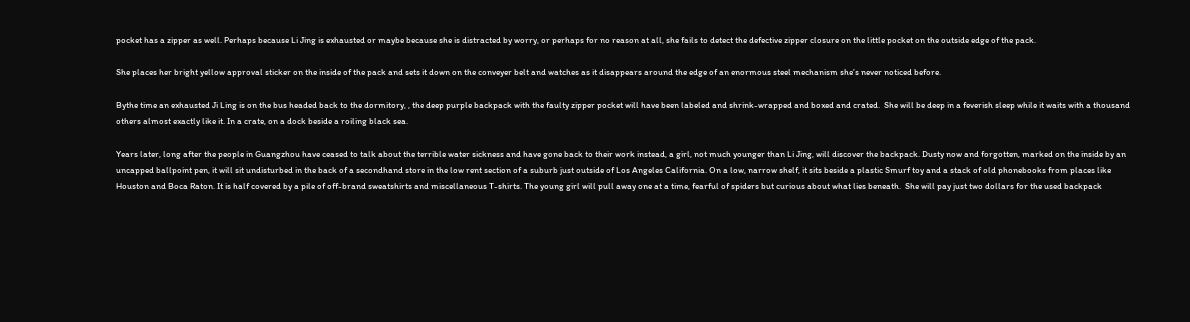pocket has a zipper as well. Perhaps because Li Jing is exhausted or maybe because she is distracted by worry, or perhaps for no reason at all, she fails to detect the defective zipper closure on the little pocket on the outside edge of the pack.

She places her bright yellow approval sticker on the inside of the pack and sets it down on the conveyer belt and watches as it disappears around the edge of an enormous steel mechanism she’s never noticed before.

Bythe time an exhausted Ji Ling is on the bus headed back to the dormitory, , the deep purple backpack with the faulty zipper pocket will have been labeled and shrink-wrapped and boxed and crated.  She will be deep in a feverish sleep while it waits with a thousand others almost exactly like it. In a crate, on a dock beside a roiling black sea.

Years later, long after the people in Guangzhou have ceased to talk about the terrible water sickness and have gone back to their work instead, a girl, not much younger than Li Jing, will discover the backpack. Dusty now and forgotten, marked on the inside by an uncapped ballpoint pen, it will sit undisturbed in the back of a secondhand store in the low rent section of a suburb just outside of Los Angeles California. On a low, narrow shelf, it sits beside a plastic Smurf toy and a stack of old phonebooks from places like Houston and Boca Raton. It is half covered by a pile of off-brand sweatshirts and miscellaneous T-shirts. The young girl will pull away one at a time, fearful of spiders but curious about what lies beneath.  She will pay just two dollars for the used backpack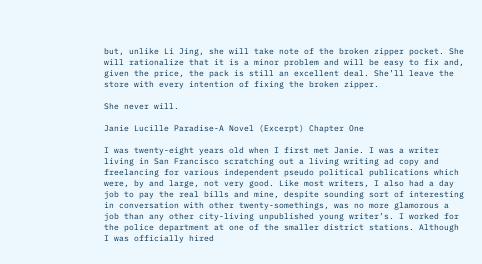but, unlike Li Jing, she will take note of the broken zipper pocket. She will rationalize that it is a minor problem and will be easy to fix and, given the price, the pack is still an excellent deal. She’ll leave the store with every intention of fixing the broken zipper.

She never will.

Janie Lucille Paradise-A Novel (Excerpt) Chapter One

I was twenty-eight years old when I first met Janie. I was a writer living in San Francisco scratching out a living writing ad copy and freelancing for various independent pseudo political publications which were, by and large, not very good. Like most writers, I also had a day job to pay the real bills and mine, despite sounding sort of interesting in conversation with other twenty-somethings, was no more glamorous a job than any other city-living unpublished young writer’s. I worked for the police department at one of the smaller district stations. Although I was officially hired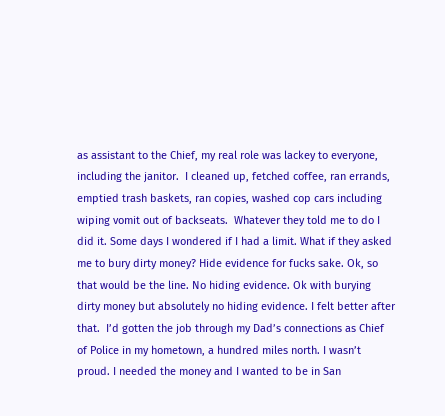as assistant to the Chief, my real role was lackey to everyone, including the janitor.  I cleaned up, fetched coffee, ran errands, emptied trash baskets, ran copies, washed cop cars including wiping vomit out of backseats.  Whatever they told me to do I did it. Some days I wondered if I had a limit. What if they asked me to bury dirty money? Hide evidence for fucks sake. Ok, so that would be the line. No hiding evidence. Ok with burying dirty money but absolutely no hiding evidence. I felt better after that.  I’d gotten the job through my Dad’s connections as Chief of Police in my hometown, a hundred miles north. I wasn’t proud. I needed the money and I wanted to be in San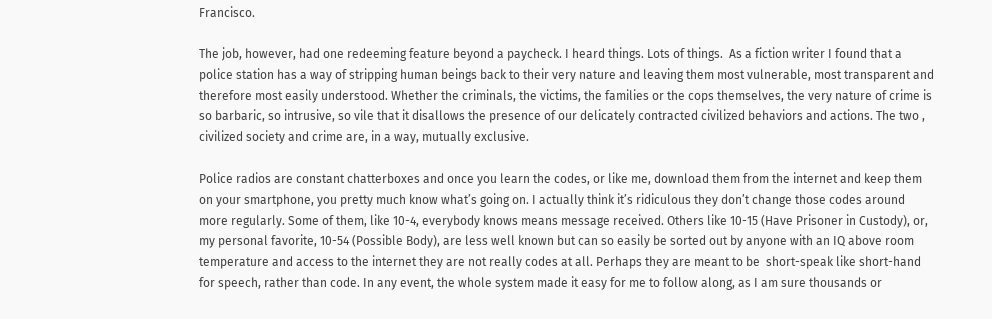Francisco.

The job, however, had one redeeming feature beyond a paycheck. I heard things. Lots of things.  As a fiction writer I found that a police station has a way of stripping human beings back to their very nature and leaving them most vulnerable, most transparent and therefore most easily understood. Whether the criminals, the victims, the families or the cops themselves, the very nature of crime is so barbaric, so intrusive, so vile that it disallows the presence of our delicately contracted civilized behaviors and actions. The two , civilized society and crime are, in a way, mutually exclusive.

Police radios are constant chatterboxes and once you learn the codes, or like me, download them from the internet and keep them on your smartphone, you pretty much know what’s going on. I actually think it’s ridiculous they don’t change those codes around more regularly. Some of them, like 10-4, everybody knows means message received. Others like 10-15 (Have Prisoner in Custody), or, my personal favorite, 10-54 (Possible Body), are less well known but can so easily be sorted out by anyone with an IQ above room temperature and access to the internet they are not really codes at all. Perhaps they are meant to be  short-speak like short-hand for speech, rather than code. In any event, the whole system made it easy for me to follow along, as I am sure thousands or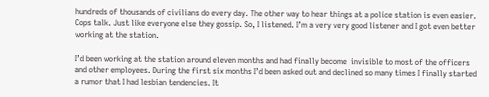hundreds of thousands of civilians do every day. The other way to hear things at a police station is even easier. Cops talk. Just like everyone else they gossip. So, I listened. I’m a very very good listener and I got even better working at the station.

I’d been working at the station around eleven months and had finally become  invisible to most of the officers and other employees. During the first six months I’d been asked out and declined so many times I finally started a rumor that I had lesbian tendencies. It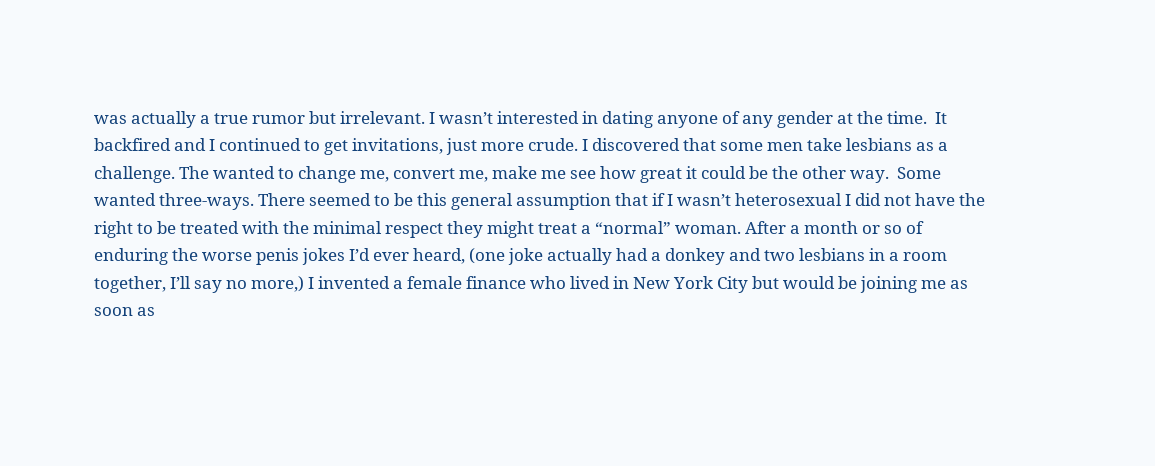was actually a true rumor but irrelevant. I wasn’t interested in dating anyone of any gender at the time.  It backfired and I continued to get invitations, just more crude. I discovered that some men take lesbians as a challenge. The wanted to change me, convert me, make me see how great it could be the other way.  Some wanted three-ways. There seemed to be this general assumption that if I wasn’t heterosexual I did not have the right to be treated with the minimal respect they might treat a “normal” woman. After a month or so of enduring the worse penis jokes I’d ever heard, (one joke actually had a donkey and two lesbians in a room together, I’ll say no more,) I invented a female finance who lived in New York City but would be joining me as soon as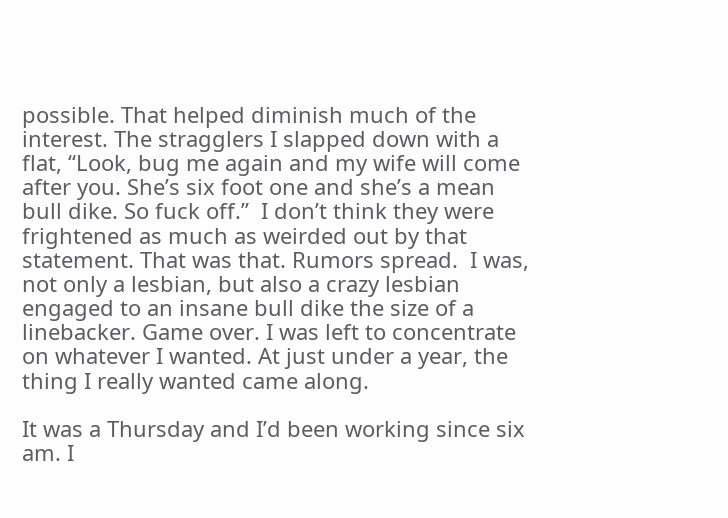possible. That helped diminish much of the interest. The stragglers I slapped down with a flat, “Look, bug me again and my wife will come after you. She’s six foot one and she’s a mean bull dike. So fuck off.”  I don’t think they were frightened as much as weirded out by that statement. That was that. Rumors spread.  I was, not only a lesbian, but also a crazy lesbian engaged to an insane bull dike the size of a linebacker. Game over. I was left to concentrate on whatever I wanted. At just under a year, the thing I really wanted came along.

It was a Thursday and I’d been working since six am. I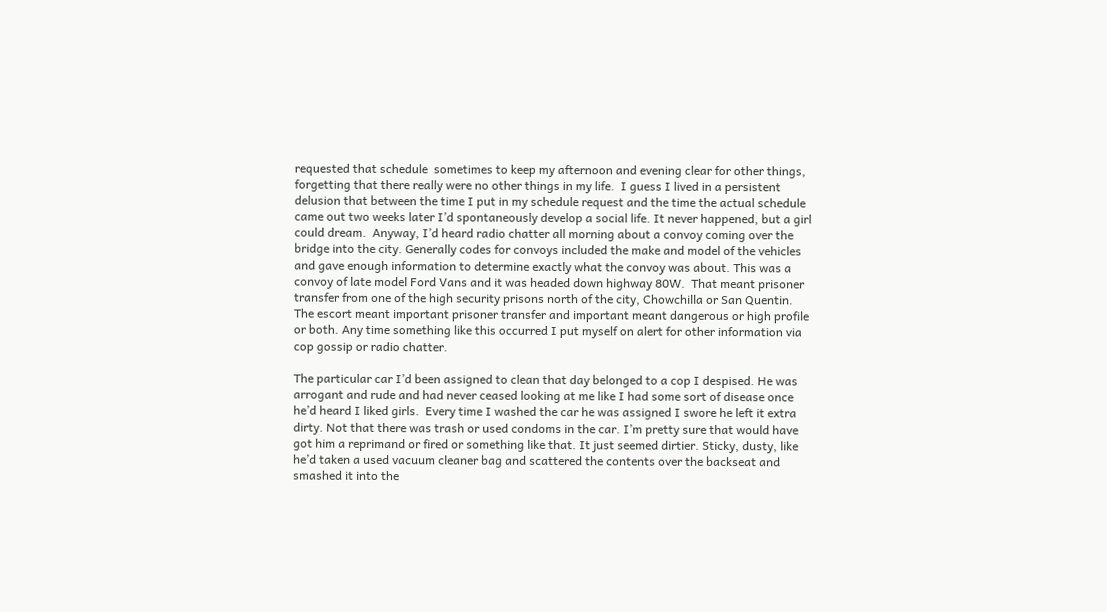requested that schedule  sometimes to keep my afternoon and evening clear for other things, forgetting that there really were no other things in my life.  I guess I lived in a persistent delusion that between the time I put in my schedule request and the time the actual schedule came out two weeks later I’d spontaneously develop a social life. It never happened, but a girl could dream.  Anyway, I’d heard radio chatter all morning about a convoy coming over the bridge into the city. Generally codes for convoys included the make and model of the vehicles and gave enough information to determine exactly what the convoy was about. This was a convoy of late model Ford Vans and it was headed down highway 80W.  That meant prisoner transfer from one of the high security prisons north of the city, Chowchilla or San Quentin. The escort meant important prisoner transfer and important meant dangerous or high profile or both. Any time something like this occurred I put myself on alert for other information via cop gossip or radio chatter.

The particular car I’d been assigned to clean that day belonged to a cop I despised. He was arrogant and rude and had never ceased looking at me like I had some sort of disease once he’d heard I liked girls.  Every time I washed the car he was assigned I swore he left it extra dirty. Not that there was trash or used condoms in the car. I’m pretty sure that would have got him a reprimand or fired or something like that. It just seemed dirtier. Sticky, dusty, like he’d taken a used vacuum cleaner bag and scattered the contents over the backseat and smashed it into the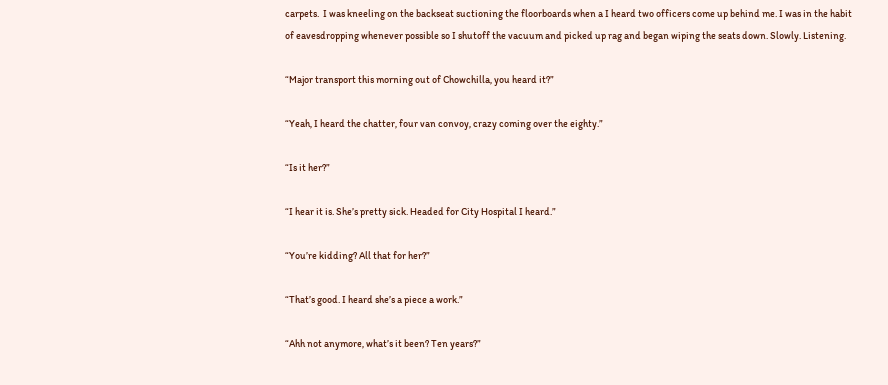carpets.  I was kneeling on the backseat suctioning the floorboards when a I heard two officers come up behind me. I was in the habit of eavesdropping whenever possible so I shutoff the vacuum and picked up rag and began wiping the seats down. Slowly. Listening.

“Major transport this morning out of Chowchilla, you heard it?”

“Yeah, I heard the chatter, four van convoy, crazy coming over the eighty.”

“Is it her?”

“I hear it is. She’s pretty sick. Headed for City Hospital I heard.”

“You’re kidding? All that for her?”

“That’s good. I heard she’s a piece a work.”

“Ahh not anymore, what’s it been? Ten years?”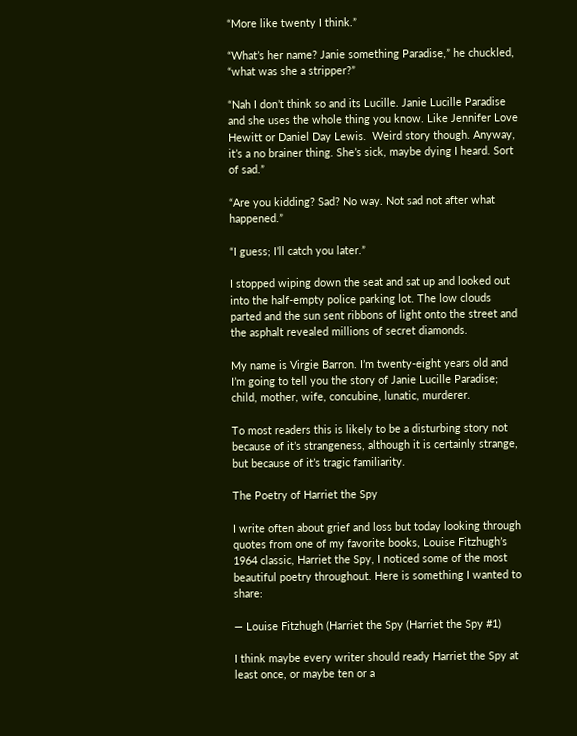“More like twenty I think.”

“What’s her name? Janie something Paradise,” he chuckled, “what was she a stripper?”

“Nah I don’t think so and its Lucille. Janie Lucille Paradise and she uses the whole thing you know. Like Jennifer Love Hewitt or Daniel Day Lewis.  Weird story though. Anyway, it’s a no brainer thing. She’s sick, maybe dying I heard. Sort of sad.”

“Are you kidding? Sad? No way. Not sad not after what happened.”

“I guess; I’ll catch you later.”

I stopped wiping down the seat and sat up and looked out into the half-empty police parking lot. The low clouds parted and the sun sent ribbons of light onto the street and the asphalt revealed millions of secret diamonds.

My name is Virgie Barron. I’m twenty-eight years old and I’m going to tell you the story of Janie Lucille Paradise; child, mother, wife, concubine, lunatic, murderer.

To most readers this is likely to be a disturbing story not because of it’s strangeness, although it is certainly strange, but because of it’s tragic familiarity.

The Poetry of Harriet the Spy

I write often about grief and loss but today looking through quotes from one of my favorite books, Louise Fitzhugh’s 1964 classic, Harriet the Spy, I noticed some of the most beautiful poetry throughout. Here is something I wanted to share:

— Louise Fitzhugh (Harriet the Spy (Harriet the Spy #1)

I think maybe every writer should ready Harriet the Spy at least once, or maybe ten or a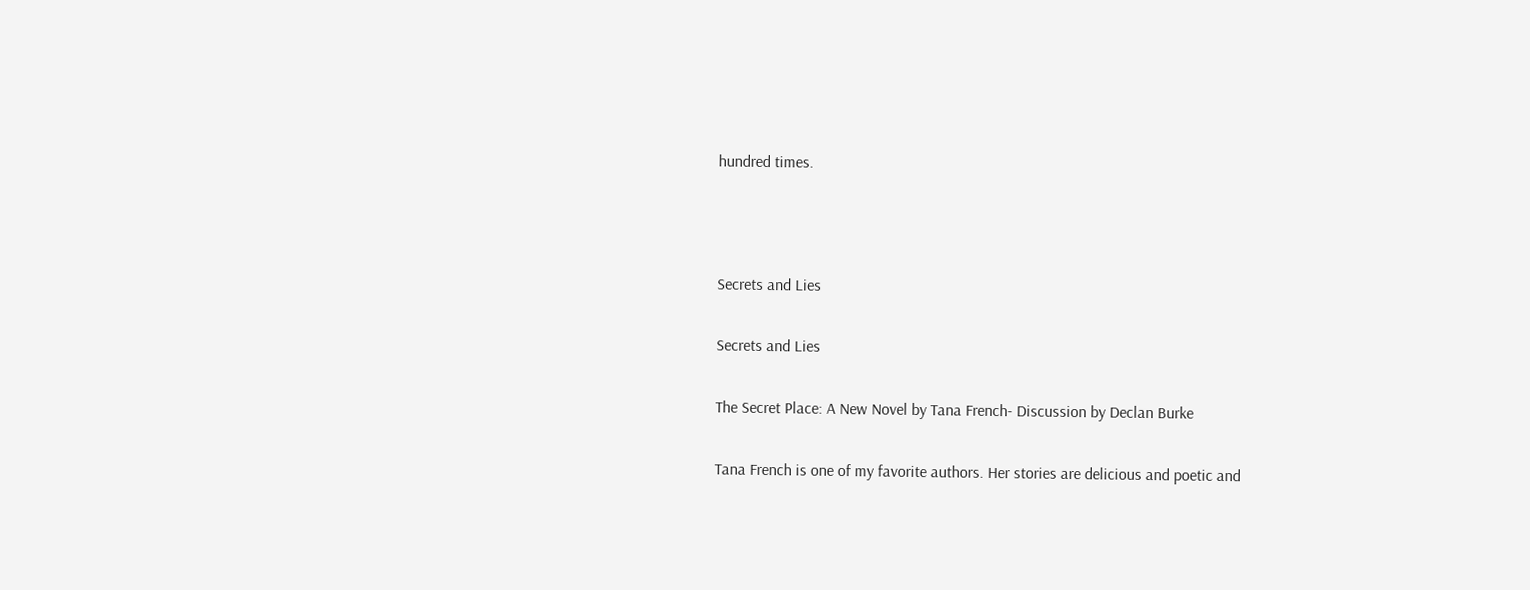hundred times.



Secrets and Lies

Secrets and Lies

The Secret Place: A New Novel by Tana French- Discussion by Declan Burke

Tana French is one of my favorite authors. Her stories are delicious and poetic and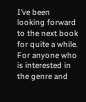I’ve been looking forward to the next book for quite a while. For anyone who is interested in the genre and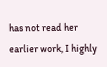has not read her earlier work, I highly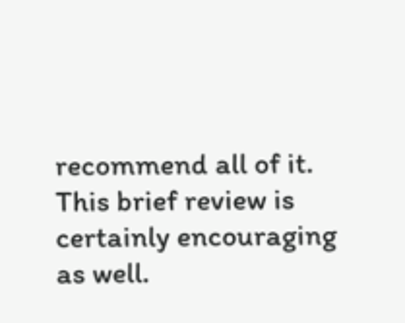recommend all of it. This brief review is certainly encouraging as well.